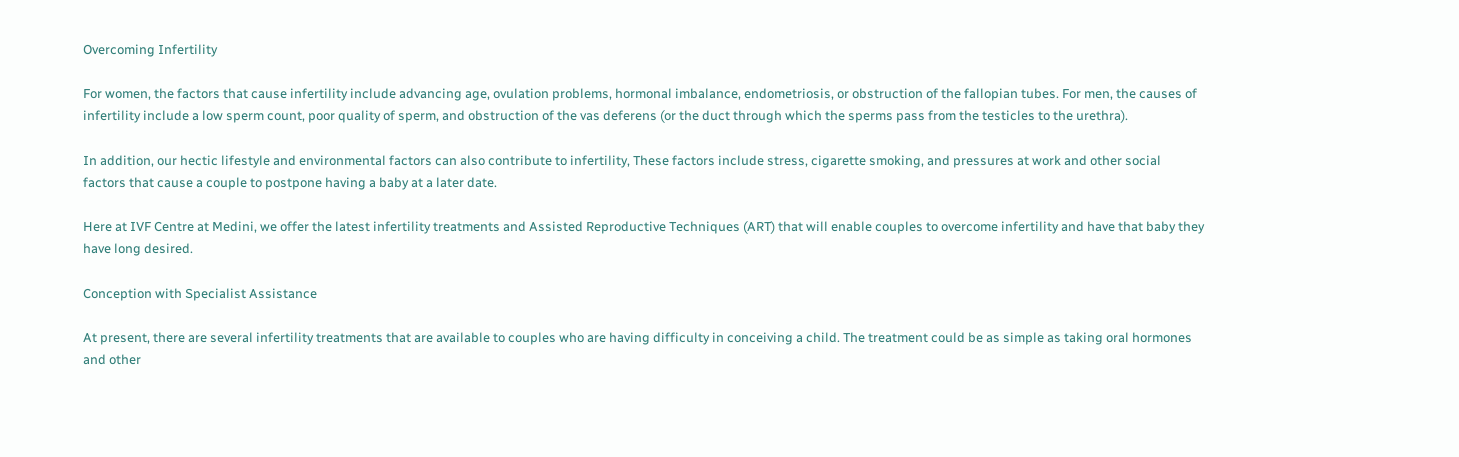Overcoming Infertility

For women, the factors that cause infertility include advancing age, ovulation problems, hormonal imbalance, endometriosis, or obstruction of the fallopian tubes. For men, the causes of infertility include a low sperm count, poor quality of sperm, and obstruction of the vas deferens (or the duct through which the sperms pass from the testicles to the urethra).

In addition, our hectic lifestyle and environmental factors can also contribute to infertility, These factors include stress, cigarette smoking, and pressures at work and other social factors that cause a couple to postpone having a baby at a later date.

Here at IVF Centre at Medini, we offer the latest infertility treatments and Assisted Reproductive Techniques (ART) that will enable couples to overcome infertility and have that baby they have long desired.

Conception with Specialist Assistance

At present, there are several infertility treatments that are available to couples who are having difficulty in conceiving a child. The treatment could be as simple as taking oral hormones and other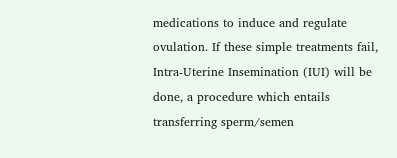medications to induce and regulate ovulation. If these simple treatments fail, Intra-Uterine Insemination (IUI) will be done, a procedure which entails transferring sperm/semen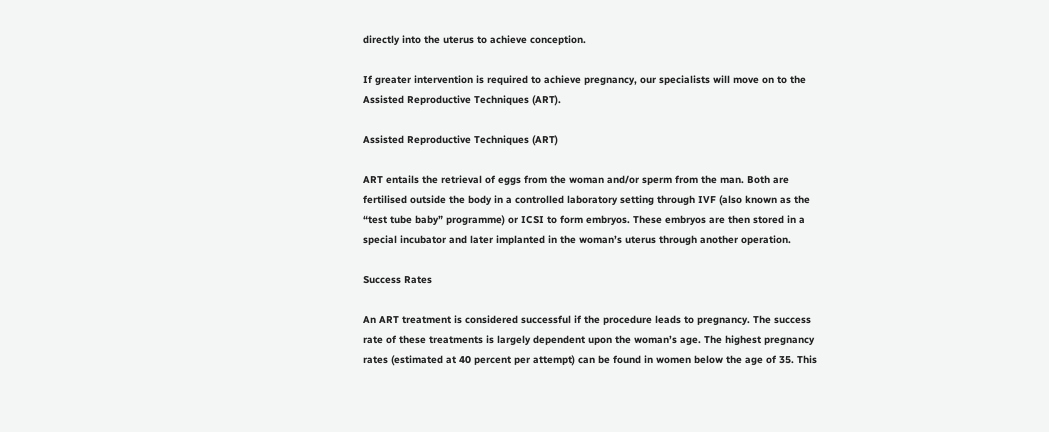directly into the uterus to achieve conception.

If greater intervention is required to achieve pregnancy, our specialists will move on to the Assisted Reproductive Techniques (ART).

Assisted Reproductive Techniques (ART)

ART entails the retrieval of eggs from the woman and/or sperm from the man. Both are fertilised outside the body in a controlled laboratory setting through IVF (also known as the “test tube baby” programme) or ICSI to form embryos. These embryos are then stored in a special incubator and later implanted in the woman’s uterus through another operation.

Success Rates

An ART treatment is considered successful if the procedure leads to pregnancy. The success rate of these treatments is largely dependent upon the woman’s age. The highest pregnancy rates (estimated at 40 percent per attempt) can be found in women below the age of 35. This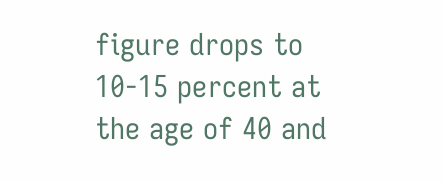figure drops to 10-15 percent at the age of 40 and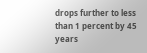drops further to less than 1 percent by 45 years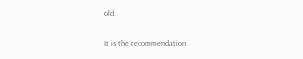old.

It is the recommendation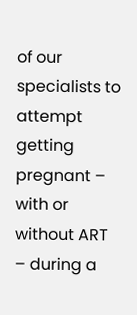of our specialists to attempt getting pregnant – with or without ART – during a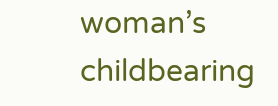woman’s childbearing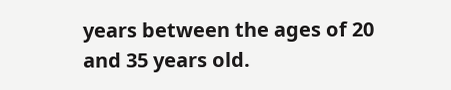years between the ages of 20 and 35 years old.